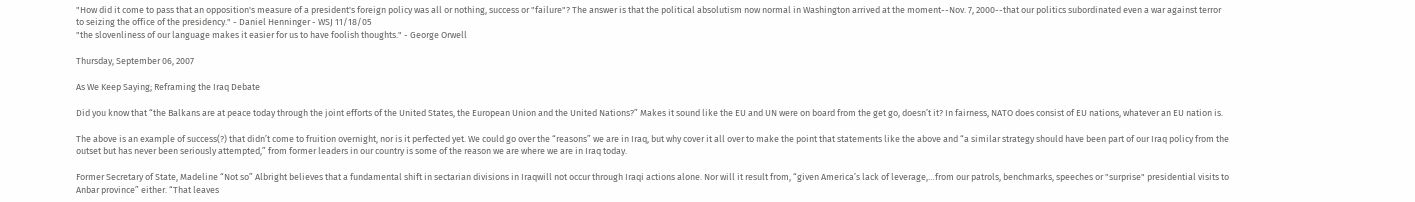"How did it come to pass that an opposition's measure of a president's foreign policy was all or nothing, success or "failure"? The answer is that the political absolutism now normal in Washington arrived at the moment--Nov. 7, 2000--that our politics subordinated even a war against terror to seizing the office of the presidency." - Daniel Henninger - WSJ 11/18/05
"the slovenliness of our language makes it easier for us to have foolish thoughts." - George Orwell

Thursday, September 06, 2007

As We Keep Saying; Reframing the Iraq Debate

Did you know that “the Balkans are at peace today through the joint efforts of the United States, the European Union and the United Nations?” Makes it sound like the EU and UN were on board from the get go, doesn’t it? In fairness, NATO does consist of EU nations, whatever an EU nation is.

The above is an example of success(?) that didn’t come to fruition overnight, nor is it perfected yet. We could go over the “reasons” we are in Iraq, but why cover it all over to make the point that statements like the above and “a similar strategy should have been part of our Iraq policy from the outset but has never been seriously attempted,” from former leaders in our country is some of the reason we are where we are in Iraq today.

Former Secretary of State, Madeline “Not so” Albright believes that a fundamental shift in sectarian divisions in Iraqwill not occur through Iraqi actions alone. Nor will it result from, “given America’s lack of leverage,…from our patrols, benchmarks, speeches or "surprise" presidential visits to Anbar province” either. “That leaves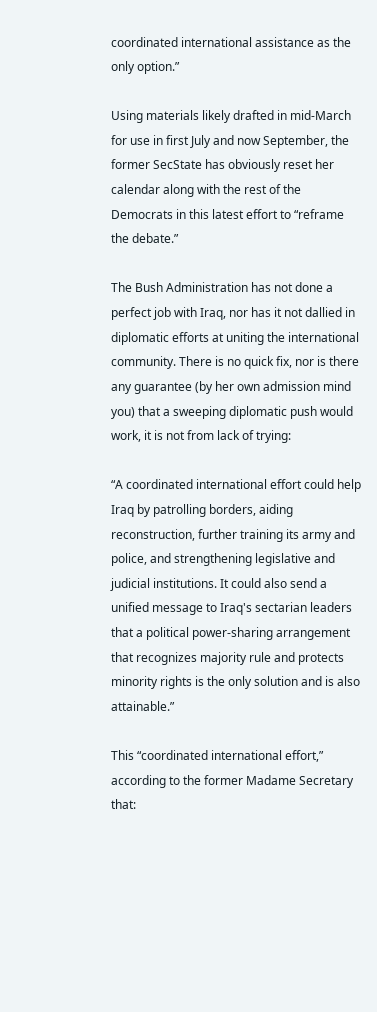coordinated international assistance as the only option.”

Using materials likely drafted in mid-March for use in first July and now September, the former SecState has obviously reset her calendar along with the rest of the Democrats in this latest effort to “reframe the debate.”

The Bush Administration has not done a perfect job with Iraq, nor has it not dallied in diplomatic efforts at uniting the international community. There is no quick fix, nor is there any guarantee (by her own admission mind you) that a sweeping diplomatic push would work, it is not from lack of trying:

“A coordinated international effort could help Iraq by patrolling borders, aiding reconstruction, further training its army and police, and strengthening legislative and judicial institutions. It could also send a unified message to Iraq's sectarian leaders that a political power-sharing arrangement that recognizes majority rule and protects minority rights is the only solution and is also attainable.”

This “coordinated international effort,” according to the former Madame Secretary that: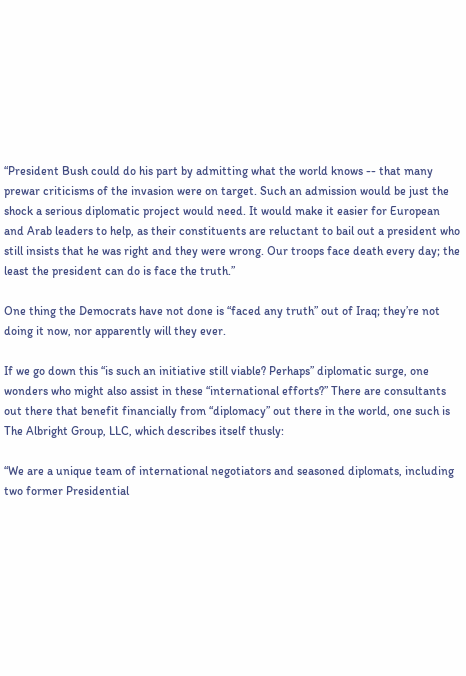“President Bush could do his part by admitting what the world knows -- that many prewar criticisms of the invasion were on target. Such an admission would be just the shock a serious diplomatic project would need. It would make it easier for European and Arab leaders to help, as their constituents are reluctant to bail out a president who still insists that he was right and they were wrong. Our troops face death every day; the least the president can do is face the truth.”

One thing the Democrats have not done is “faced any truth” out of Iraq; they’re not doing it now, nor apparently will they ever.

If we go down this “is such an initiative still viable? Perhaps” diplomatic surge, one wonders who might also assist in these “international efforts?” There are consultants out there that benefit financially from “diplomacy” out there in the world, one such is The Albright Group, LLC, which describes itself thusly:

“We are a unique team of international negotiators and seasoned diplomats, including two former Presidential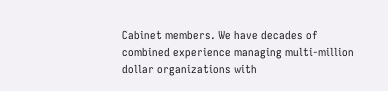Cabinet members. We have decades of combined experience managing multi-million dollar organizations with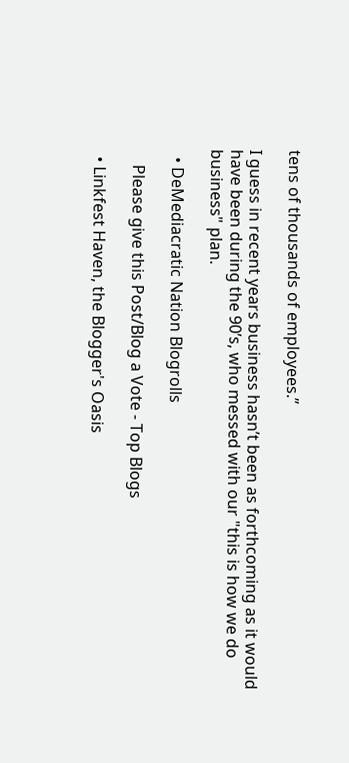tens of thousands of employees.”

I guess in recent years business hasn’t been as forthcoming as it would have been during the 90’s, who messed with our "this is how we do business" plan.

  • DeMediacratic Nation Blogrolls

    Please give this Post/Blog a Vote - Top Blogs

  • Linkfest Haven, the Blogger's Oasis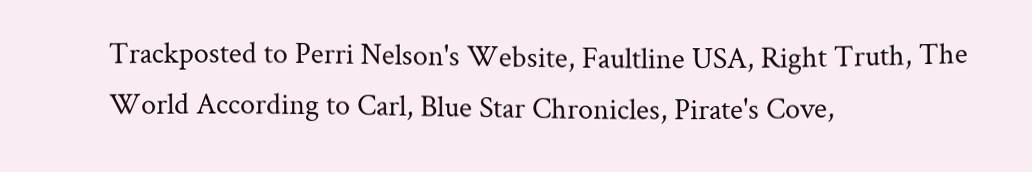Trackposted to Perri Nelson's Website, Faultline USA, Right Truth, The World According to Carl, Blue Star Chronicles, Pirate's Cove,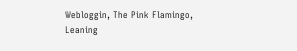Webloggin, The Pink Flamingo, Leaning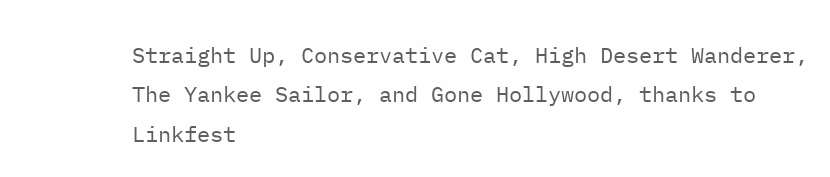Straight Up, Conservative Cat, High Desert Wanderer, The Yankee Sailor, and Gone Hollywood, thanks to Linkfest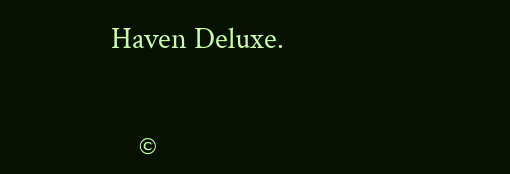Haven Deluxe.


    ©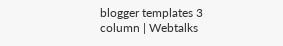blogger templates 3 column | Webtalks